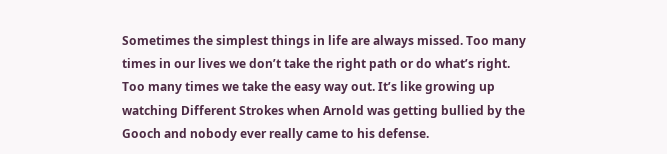Sometimes the simplest things in life are always missed. Too many times in our lives we don’t take the right path or do what’s right. Too many times we take the easy way out. It’s like growing up watching Different Strokes when Arnold was getting bullied by the Gooch and nobody ever really came to his defense.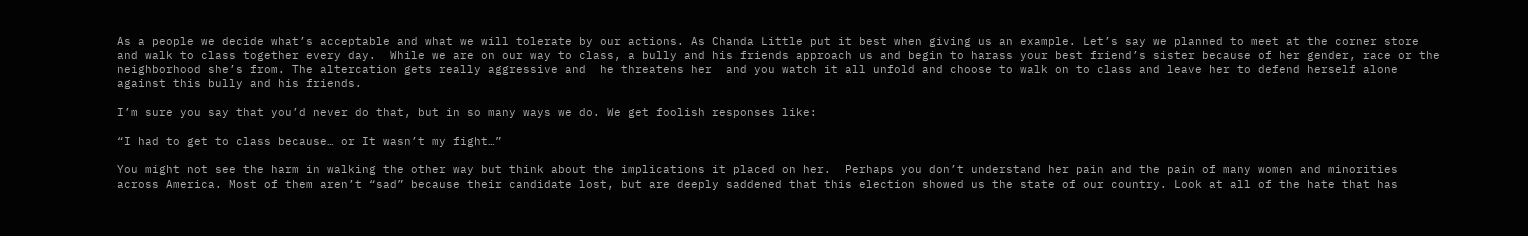As a people we decide what’s acceptable and what we will tolerate by our actions. As Chanda Little put it best when giving us an example. Let’s say we planned to meet at the corner store and walk to class together every day.  While we are on our way to class, a bully and his friends approach us and begin to harass your best friend’s sister because of her gender, race or the neighborhood she’s from. The altercation gets really aggressive and  he threatens her  and you watch it all unfold and choose to walk on to class and leave her to defend herself alone against this bully and his friends.

I’m sure you say that you’d never do that, but in so many ways we do. We get foolish responses like:

“I had to get to class because… or It wasn’t my fight…”

You might not see the harm in walking the other way but think about the implications it placed on her.  Perhaps you don’t understand her pain and the pain of many women and minorities across America. Most of them aren’t “sad” because their candidate lost, but are deeply saddened that this election showed us the state of our country. Look at all of the hate that has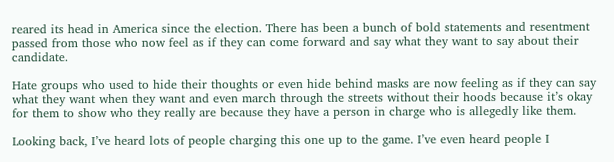reared its head in America since the election. There has been a bunch of bold statements and resentment passed from those who now feel as if they can come forward and say what they want to say about their candidate.

Hate groups who used to hide their thoughts or even hide behind masks are now feeling as if they can say what they want when they want and even march through the streets without their hoods because it’s okay for them to show who they really are because they have a person in charge who is allegedly like them.

Looking back, I’ve heard lots of people charging this one up to the game. I’ve even heard people I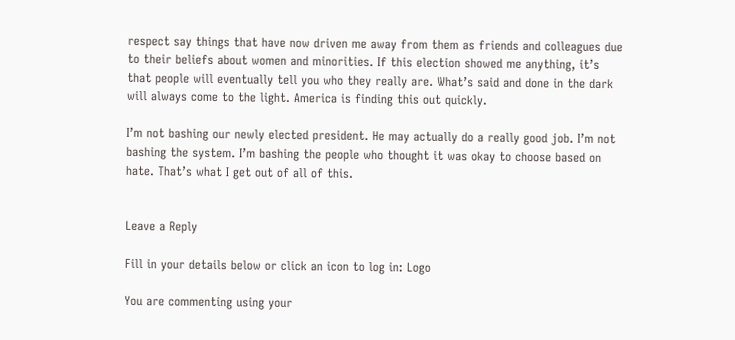respect say things that have now driven me away from them as friends and colleagues due to their beliefs about women and minorities. If this election showed me anything, it’s that people will eventually tell you who they really are. What’s said and done in the dark will always come to the light. America is finding this out quickly.

I’m not bashing our newly elected president. He may actually do a really good job. I’m not bashing the system. I’m bashing the people who thought it was okay to choose based on hate. That’s what I get out of all of this.


Leave a Reply

Fill in your details below or click an icon to log in: Logo

You are commenting using your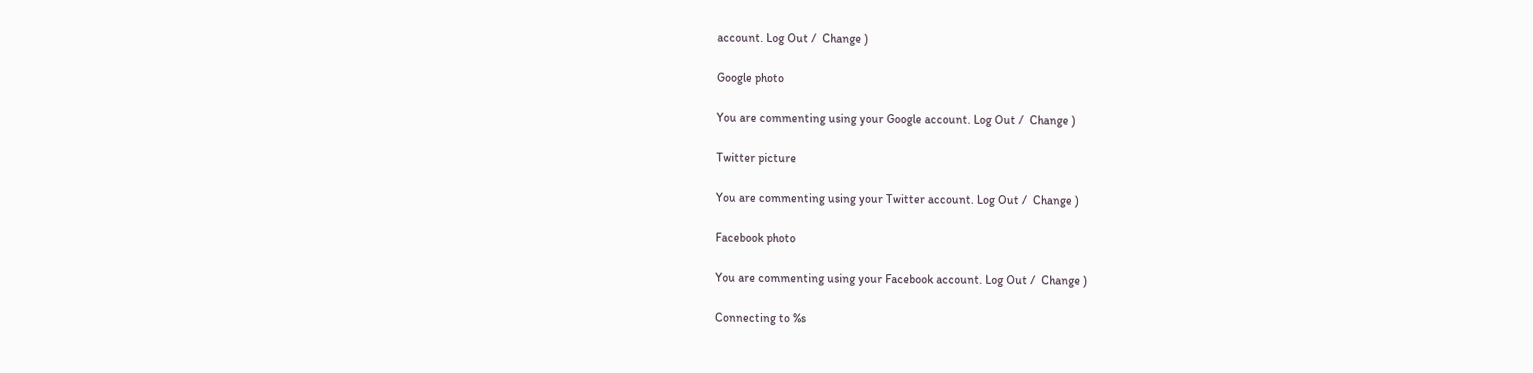account. Log Out /  Change )

Google photo

You are commenting using your Google account. Log Out /  Change )

Twitter picture

You are commenting using your Twitter account. Log Out /  Change )

Facebook photo

You are commenting using your Facebook account. Log Out /  Change )

Connecting to %s